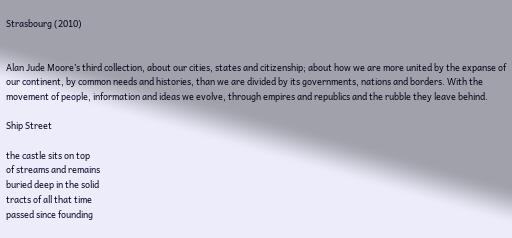Strasbourg (2010)


Alan Jude Moore’s third collection, about our cities, states and citizenship; about how we are more united by the expanse of our continent, by common needs and histories, than we are divided by its governments, nations and borders. With the movement of people, information and ideas we evolve, through empires and republics and the rubble they leave behind.

Ship Street

the castle sits on top
of streams and remains
buried deep in the solid
tracts of all that time
passed since founding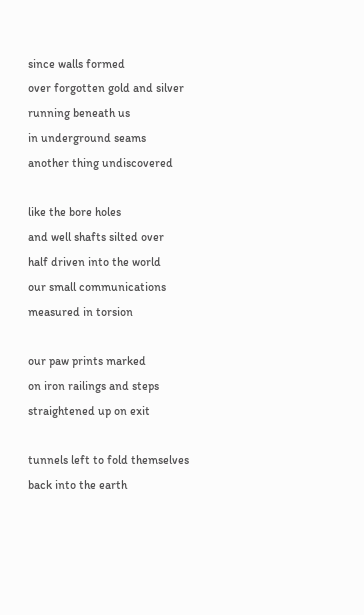since walls formed
over forgotten gold and silver
running beneath us
in underground seams
another thing undiscovered

like the bore holes
and well shafts silted over
half driven into the world
our small communications
measured in torsion

our paw prints marked
on iron railings and steps
straightened up on exit

tunnels left to fold themselves
back into the earth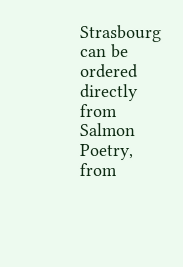Strasbourg can be ordered directly from Salmon Poetry, from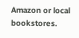Amazon or local bookstores.